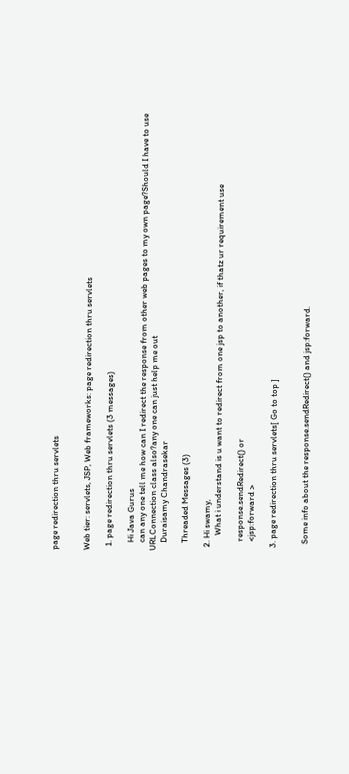page redirection thru servlets


Web tier: servlets, JSP, Web frameworks: page redirection thru servlets

  1. page redirection thru servlets (3 messages)

    Hi Java Gurus
    can any one tell me how can I redirect the response from other web pages to my own page?Should I have to use URLConnection class also?any one can just help me out
    Duraisamy Chandrasekar

    Threaded Messages (3)

  2. Hi swamy,
        What i understand is u want to redirect from one jsp to another, if thatz ur requirement use

     response.sendRedirect() or
     <jsp:forward >

  3. page redirection thru servlets[ Go to top ]


    Some info about the response.sendRedirect() and jsp:forward.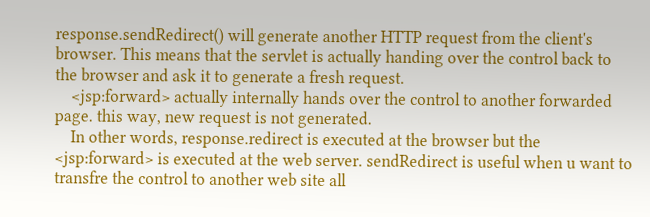response.sendRedirect() will generate another HTTP request from the client's browser. This means that the servlet is actually handing over the control back to the browser and ask it to generate a fresh request.
    <jsp:forward> actually internally hands over the control to another forwarded page. this way, new request is not generated.
    In other words, response.redirect is executed at the browser but the <jsp:forward> is executed at the web server. sendRedirect is useful when u want to transfre the control to another web site all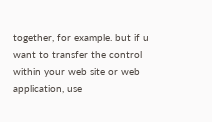together, for example. but if u want to transfer the control within your web site or web application, use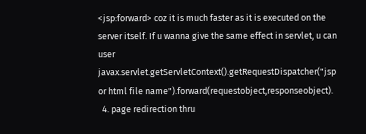<jsp:forward> coz it is much faster as it is executed on the server itself. If u wanna give the same effect in servlet, u can user javax.servlet.getServletContext().getRequestDispatcher("jsp or html file name").forward(requestobject,responseobject).
  4. page redirection thru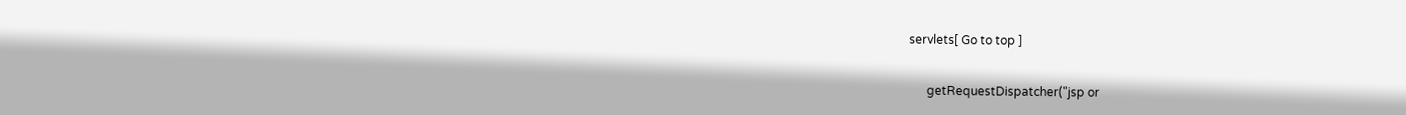servlets[ Go to top ]


      getRequestDispatcher("jsp or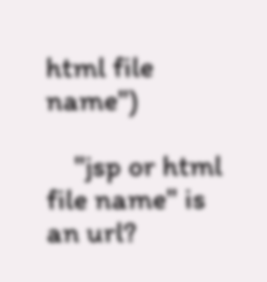html file name")

    "jsp or html file name" is an url?